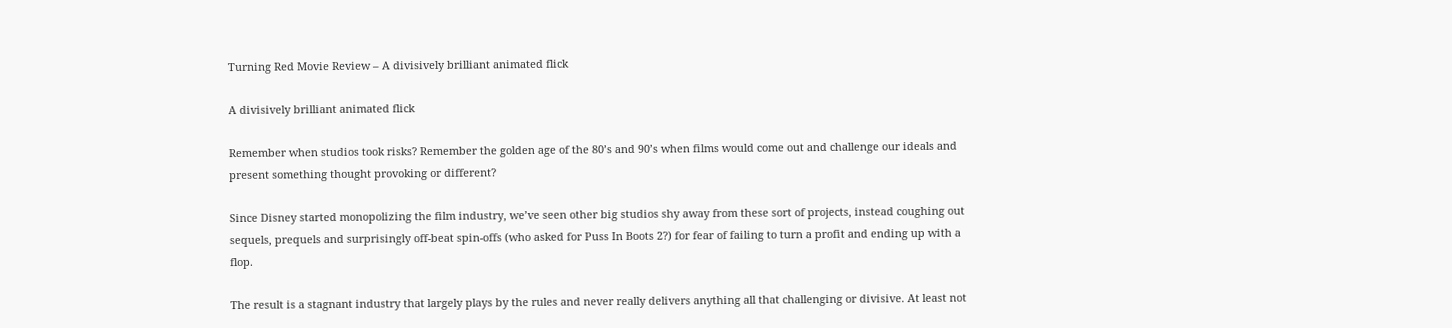Turning Red Movie Review – A divisively brilliant animated flick

A divisively brilliant animated flick

Remember when studios took risks? Remember the golden age of the 80’s and 90’s when films would come out and challenge our ideals and present something thought provoking or different?

Since Disney started monopolizing the film industry, we’ve seen other big studios shy away from these sort of projects, instead coughing out sequels, prequels and surprisingly off-beat spin-offs (who asked for Puss In Boots 2?) for fear of failing to turn a profit and ending up with a flop.

The result is a stagnant industry that largely plays by the rules and never really delivers anything all that challenging or divisive. At least not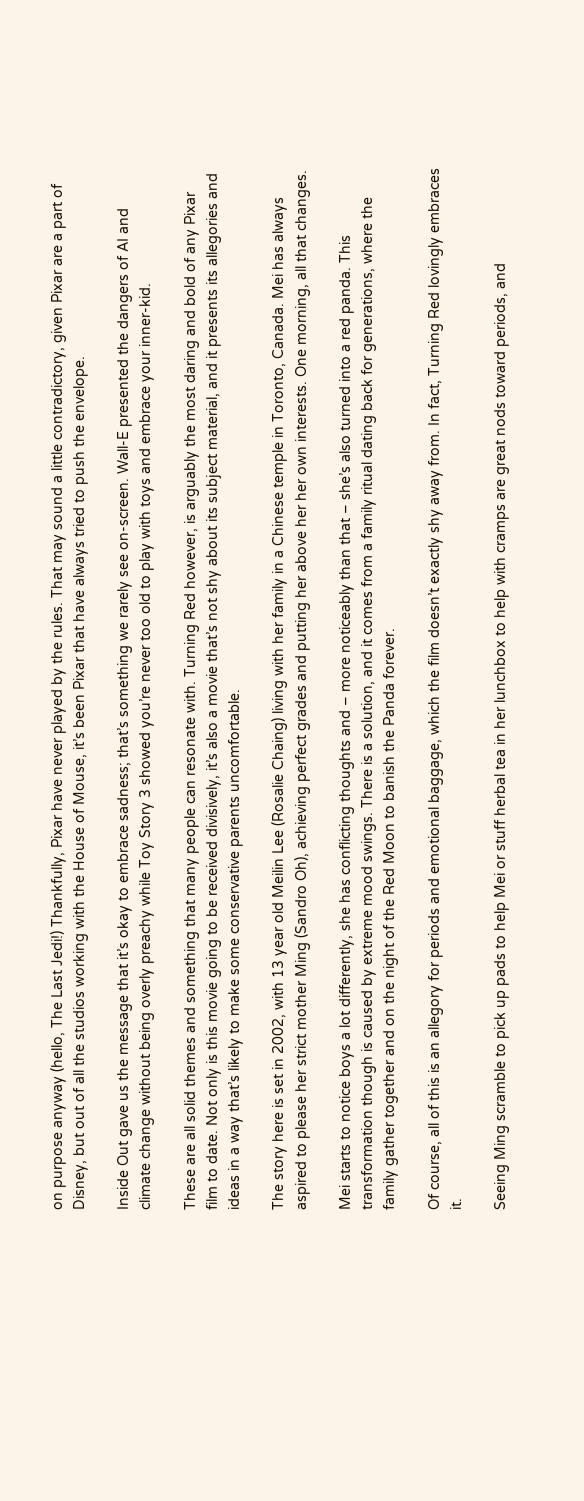on purpose anyway (hello, The Last Jedi!) Thankfully, Pixar have never played by the rules. That may sound a little contradictory, given Pixar are a part of Disney, but out of all the studios working with the House of Mouse, it’s been Pixar that have always tried to push the envelope.

Inside Out gave us the message that it’s okay to embrace sadness; that’s something we rarely see on-screen. Wall-E presented the dangers of AI and climate change without being overly preachy while Toy Story 3 showed you’re never too old to play with toys and embrace your inner-kid.

These are all solid themes and something that many people can resonate with. Turning Red however, is arguably the most daring and bold of any Pixar film to date. Not only is this movie going to be received divisively, it’s also a movie that’s not shy about its subject material, and it presents its allegories and ideas in a way that’s likely to make some conservative parents uncomfortable.

The story here is set in 2002, with 13 year old Meilin Lee (Rosalie Chaing) living with her family in a Chinese temple in Toronto, Canada. Mei has always aspired to please her strict mother Ming (Sandro Oh), achieving perfect grades and putting her above her her own interests. One morning, all that changes.

Mei starts to notice boys a lot differently, she has conflicting thoughts and – more noticeably than that – she’s also turned into a red panda. This transformation though is caused by extreme mood swings. There is a solution, and it comes from a family ritual dating back for generations, where the family gather together and on the night of the Red Moon to banish the Panda forever.

Of course, all of this is an allegory for periods and emotional baggage, which the film doesn’t exactly shy away from. In fact, Turning Red lovingly embraces it.

Seeing Ming scramble to pick up pads to help Mei or stuff herbal tea in her lunchbox to help with cramps are great nods toward periods, and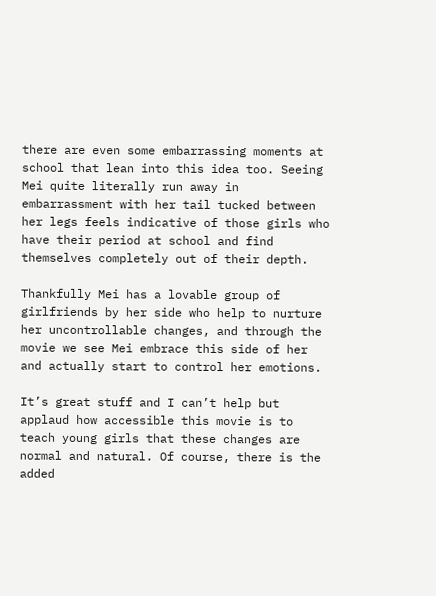there are even some embarrassing moments at school that lean into this idea too. Seeing Mei quite literally run away in embarrassment with her tail tucked between her legs feels indicative of those girls who have their period at school and find themselves completely out of their depth.

Thankfully Mei has a lovable group of girlfriends by her side who help to nurture her uncontrollable changes, and through the movie we see Mei embrace this side of her and actually start to control her emotions.

It’s great stuff and I can’t help but applaud how accessible this movie is to teach young girls that these changes are normal and natural. Of course, there is the added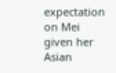expectation on Mei given her Asian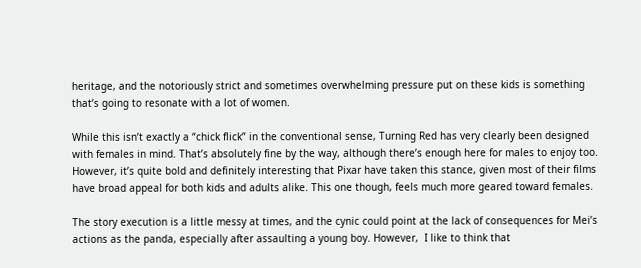heritage, and the notoriously strict and sometimes overwhelming pressure put on these kids is something that’s going to resonate with a lot of women.

While this isn’t exactly a “chick flick” in the conventional sense, Turning Red has very clearly been designed with females in mind. That’s absolutely fine by the way, although there’s enough here for males to enjoy too. However, it’s quite bold and definitely interesting that Pixar have taken this stance, given most of their films have broad appeal for both kids and adults alike. This one though, feels much more geared toward females.

The story execution is a little messy at times, and the cynic could point at the lack of consequences for Mei’s actions as the panda, especially after assaulting a young boy. However,  I like to think that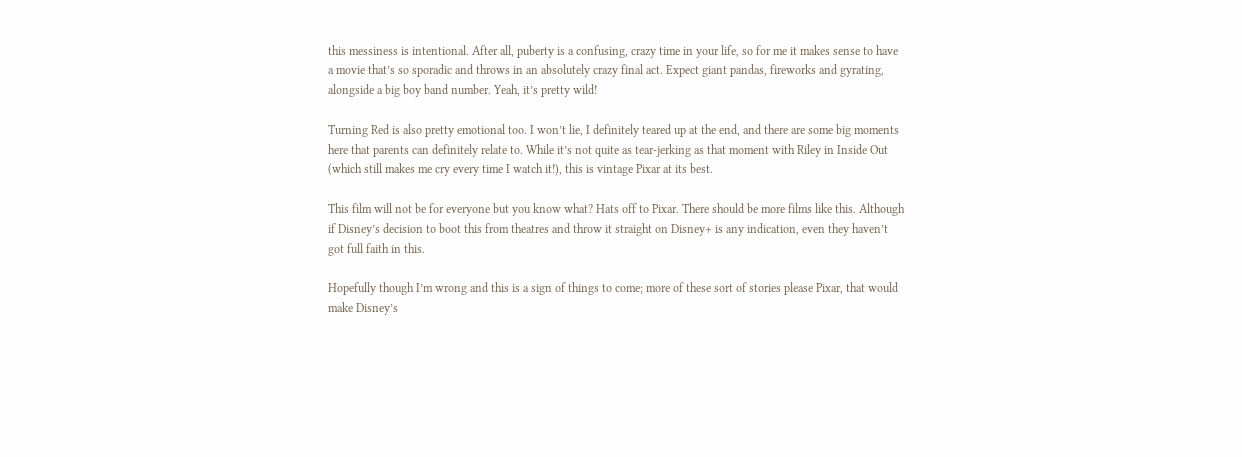this messiness is intentional. After all, puberty is a confusing, crazy time in your life, so for me it makes sense to have a movie that’s so sporadic and throws in an absolutely crazy final act. Expect giant pandas, fireworks and gyrating, alongside a big boy band number. Yeah, it’s pretty wild!

Turning Red is also pretty emotional too. I won’t lie, I definitely teared up at the end, and there are some big moments here that parents can definitely relate to. While it’s not quite as tear-jerking as that moment with Riley in Inside Out (which still makes me cry every time I watch it!), this is vintage Pixar at its best.

This film will not be for everyone but you know what? Hats off to Pixar. There should be more films like this. Although if Disney’s decision to boot this from theatres and throw it straight on Disney+ is any indication, even they haven’t got full faith in this.

Hopefully though I’m wrong and this is a sign of things to come; more of these sort of stories please Pixar, that would make Disney’s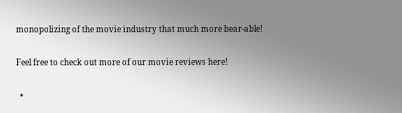monopolizing of the movie industry that much more bear-able!

Feel free to check out more of our movie reviews here!

  •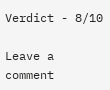Verdict - 8/10

Leave a comment